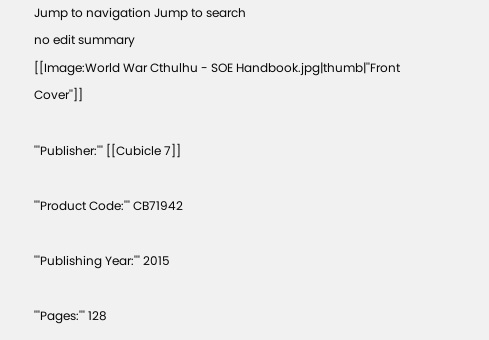Jump to navigation Jump to search
no edit summary
[[Image:World War Cthulhu - SOE Handbook.jpg|thumb|''Front Cover'']]

'''Publisher:''' [[Cubicle 7]]

'''Product Code:''' CB71942

'''Publishing Year:''' 2015

'''Pages:''' 128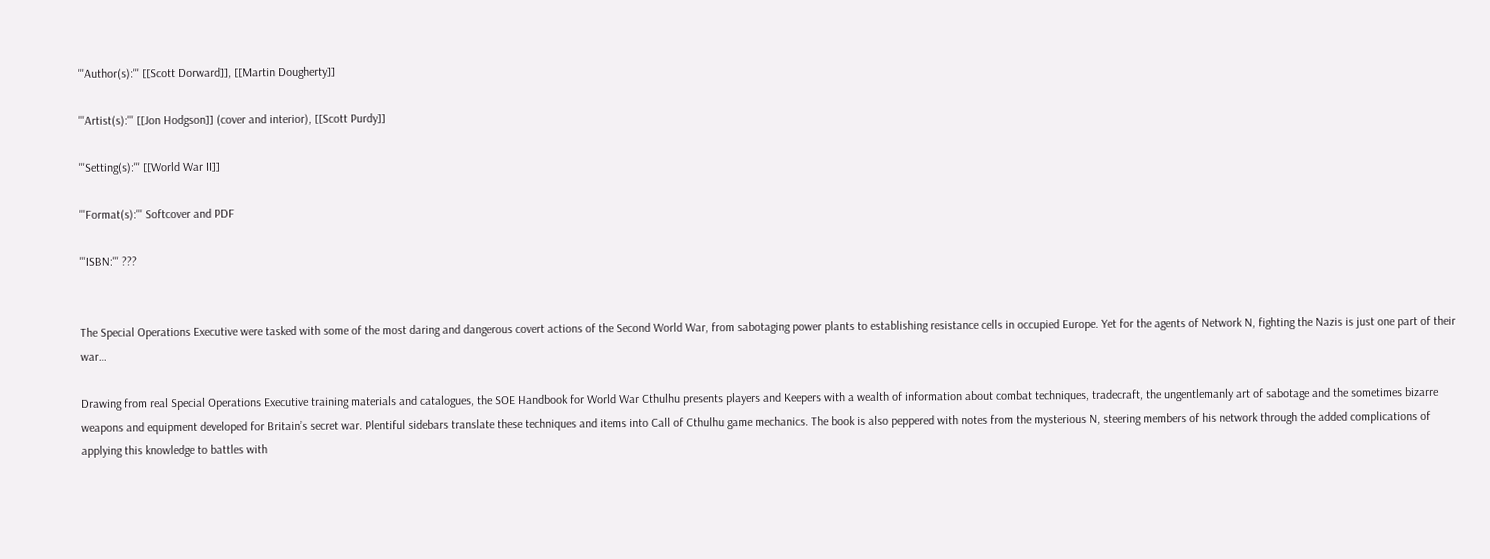'''Author(s):''' [[Scott Dorward]], [[Martin Dougherty]]

'''Artist(s):''' [[Jon Hodgson]] (cover and interior), [[Scott Purdy]]

'''Setting(s):''' [[World War II]]

'''Format(s):''' Softcover and PDF

'''ISBN:''' ???


The Special Operations Executive were tasked with some of the most daring and dangerous covert actions of the Second World War, from sabotaging power plants to establishing resistance cells in occupied Europe. Yet for the agents of Network N, fighting the Nazis is just one part of their war…

Drawing from real Special Operations Executive training materials and catalogues, the SOE Handbook for World War Cthulhu presents players and Keepers with a wealth of information about combat techniques, tradecraft, the ungentlemanly art of sabotage and the sometimes bizarre weapons and equipment developed for Britain’s secret war. Plentiful sidebars translate these techniques and items into Call of Cthulhu game mechanics. The book is also peppered with notes from the mysterious N, steering members of his network through the added complications of applying this knowledge to battles with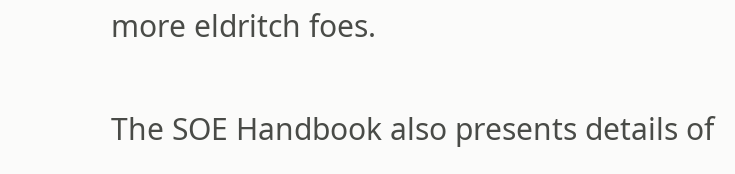more eldritch foes.

The SOE Handbook also presents details of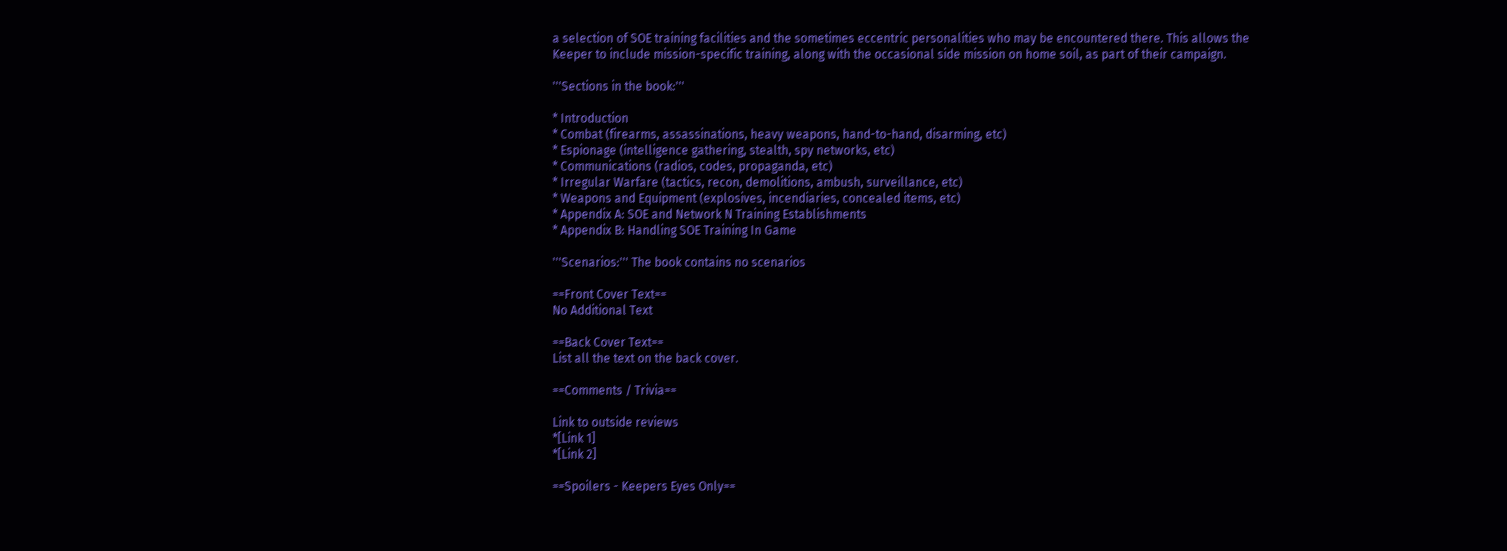a selection of SOE training facilities and the sometimes eccentric personalities who may be encountered there. This allows the Keeper to include mission-specific training, along with the occasional side mission on home soil, as part of their campaign.

'''Sections in the book:'''

* Introduction
* Combat (firearms, assassinations, heavy weapons, hand-to-hand, disarming, etc)
* Espionage (intelligence gathering, stealth, spy networks, etc)
* Communications (radios, codes, propaganda, etc)
* Irregular Warfare (tactics, recon, demolitions, ambush, surveillance, etc)
* Weapons and Equipment (explosives, incendiaries, concealed items, etc)
* Appendix A: SOE and Network N Training Establishments
* Appendix B: Handling SOE Training In Game

'''Scenarios:''' The book contains no scenarios

==Front Cover Text==
No Additional Text

==Back Cover Text==
List all the text on the back cover.

==Comments / Trivia==

Link to outside reviews
*[Link 1]
*[Link 2]

==Spoilers - Keepers Eyes Only==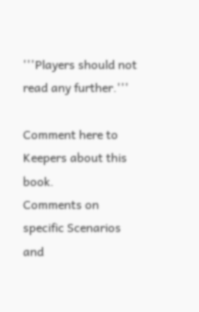'''Players should not read any further.'''

Comment here to Keepers about this book.
Comments on specific Scenarios and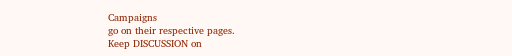Campaigns
go on their respective pages.
Keep DISCUSSION on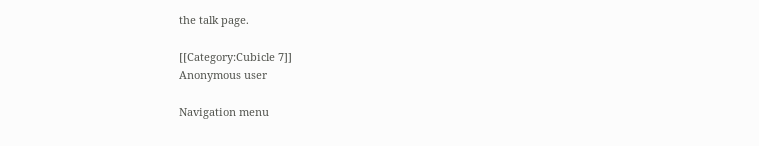the talk page.

[[Category:Cubicle 7]]
Anonymous user

Navigation menu